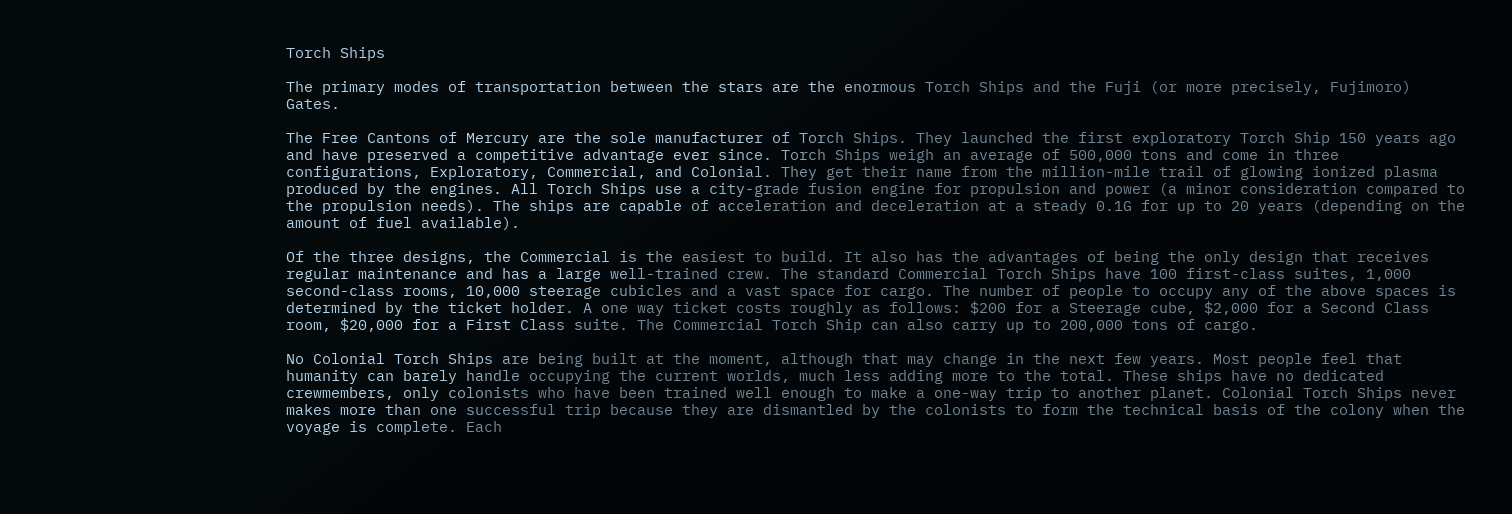Torch Ships

The primary modes of transportation between the stars are the enormous Torch Ships and the Fuji (or more precisely, Fujimoro) Gates.

The Free Cantons of Mercury are the sole manufacturer of Torch Ships. They launched the first exploratory Torch Ship 150 years ago and have preserved a competitive advantage ever since. Torch Ships weigh an average of 500,000 tons and come in three configurations, Exploratory, Commercial, and Colonial. They get their name from the million-mile trail of glowing ionized plasma produced by the engines. All Torch Ships use a city-grade fusion engine for propulsion and power (a minor consideration compared to the propulsion needs). The ships are capable of acceleration and deceleration at a steady 0.1G for up to 20 years (depending on the amount of fuel available).

Of the three designs, the Commercial is the easiest to build. It also has the advantages of being the only design that receives regular maintenance and has a large well-trained crew. The standard Commercial Torch Ships have 100 first-class suites, 1,000 second-class rooms, 10,000 steerage cubicles and a vast space for cargo. The number of people to occupy any of the above spaces is determined by the ticket holder. A one way ticket costs roughly as follows: $200 for a Steerage cube, $2,000 for a Second Class room, $20,000 for a First Class suite. The Commercial Torch Ship can also carry up to 200,000 tons of cargo.

No Colonial Torch Ships are being built at the moment, although that may change in the next few years. Most people feel that humanity can barely handle occupying the current worlds, much less adding more to the total. These ships have no dedicated crewmembers, only colonists who have been trained well enough to make a one-way trip to another planet. Colonial Torch Ships never makes more than one successful trip because they are dismantled by the colonists to form the technical basis of the colony when the voyage is complete. Each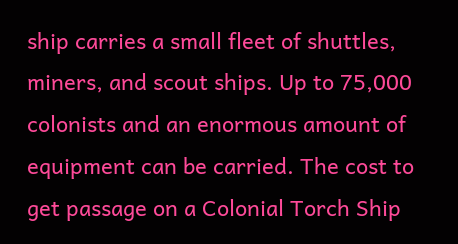ship carries a small fleet of shuttles, miners, and scout ships. Up to 75,000 colonists and an enormous amount of equipment can be carried. The cost to get passage on a Colonial Torch Ship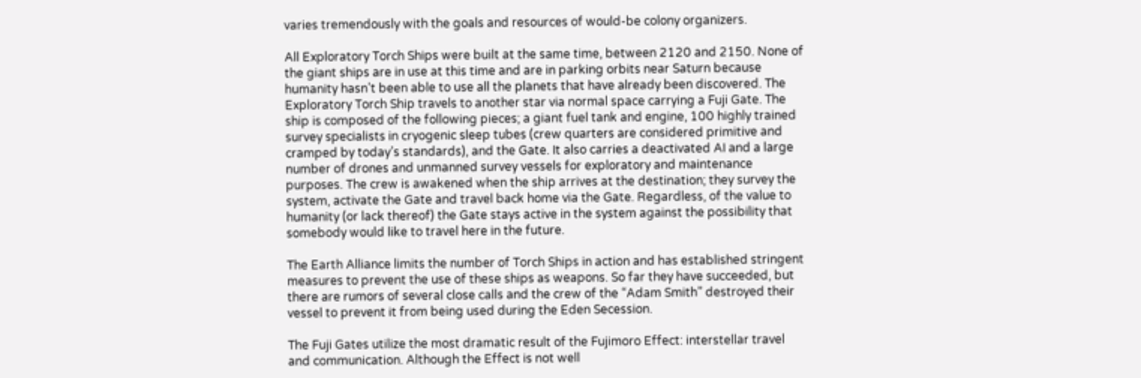varies tremendously with the goals and resources of would-be colony organizers.

All Exploratory Torch Ships were built at the same time, between 2120 and 2150. None of the giant ships are in use at this time and are in parking orbits near Saturn because humanity hasn’t been able to use all the planets that have already been discovered. The Exploratory Torch Ship travels to another star via normal space carrying a Fuji Gate. The ship is composed of the following pieces; a giant fuel tank and engine, 100 highly trained survey specialists in cryogenic sleep tubes (crew quarters are considered primitive and cramped by today’s standards), and the Gate. It also carries a deactivated AI and a large number of drones and unmanned survey vessels for exploratory and maintenance purposes. The crew is awakened when the ship arrives at the destination; they survey the system, activate the Gate and travel back home via the Gate. Regardless, of the value to humanity (or lack thereof) the Gate stays active in the system against the possibility that somebody would like to travel here in the future.

The Earth Alliance limits the number of Torch Ships in action and has established stringent measures to prevent the use of these ships as weapons. So far they have succeeded, but there are rumors of several close calls and the crew of the “Adam Smith” destroyed their vessel to prevent it from being used during the Eden Secession.

The Fuji Gates utilize the most dramatic result of the Fujimoro Effect: interstellar travel and communication. Although the Effect is not well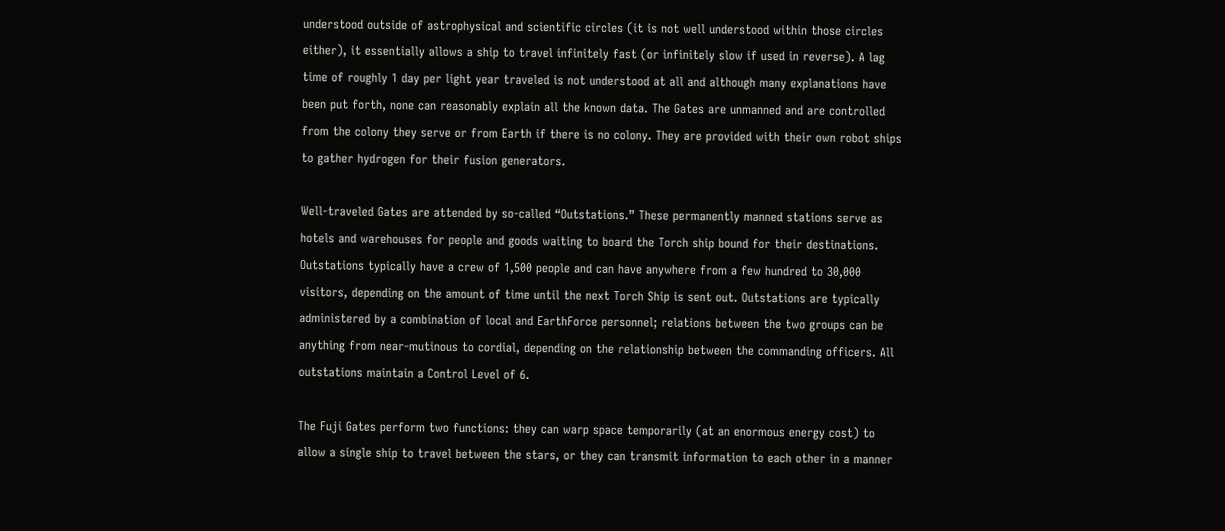understood outside of astrophysical and scientific circles (it is not well understood within those circles either), it essentially allows a ship to travel infinitely fast (or infinitely slow if used in reverse). A lag time of roughly 1 day per light year traveled is not understood at all and although many explanations have been put forth, none can reasonably explain all the known data. The Gates are unmanned and are controlled from the colony they serve or from Earth if there is no colony. They are provided with their own robot ships to gather hydrogen for their fusion generators.

Well-traveled Gates are attended by so-called “Outstations.” These permanently manned stations serve as hotels and warehouses for people and goods waiting to board the Torch ship bound for their destinations. Outstations typically have a crew of 1,500 people and can have anywhere from a few hundred to 30,000 visitors, depending on the amount of time until the next Torch Ship is sent out. Outstations are typically administered by a combination of local and EarthForce personnel; relations between the two groups can be anything from near-mutinous to cordial, depending on the relationship between the commanding officers. All outstations maintain a Control Level of 6.

The Fuji Gates perform two functions: they can warp space temporarily (at an enormous energy cost) to allow a single ship to travel between the stars, or they can transmit information to each other in a manner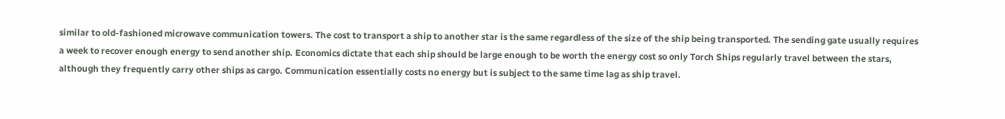similar to old-fashioned microwave communication towers. The cost to transport a ship to another star is the same regardless of the size of the ship being transported. The sending gate usually requires a week to recover enough energy to send another ship. Economics dictate that each ship should be large enough to be worth the energy cost so only Torch Ships regularly travel between the stars, although they frequently carry other ships as cargo. Communication essentially costs no energy but is subject to the same time lag as ship travel.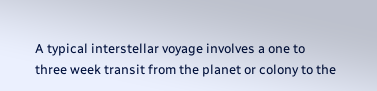A typical interstellar voyage involves a one to three week transit from the planet or colony to the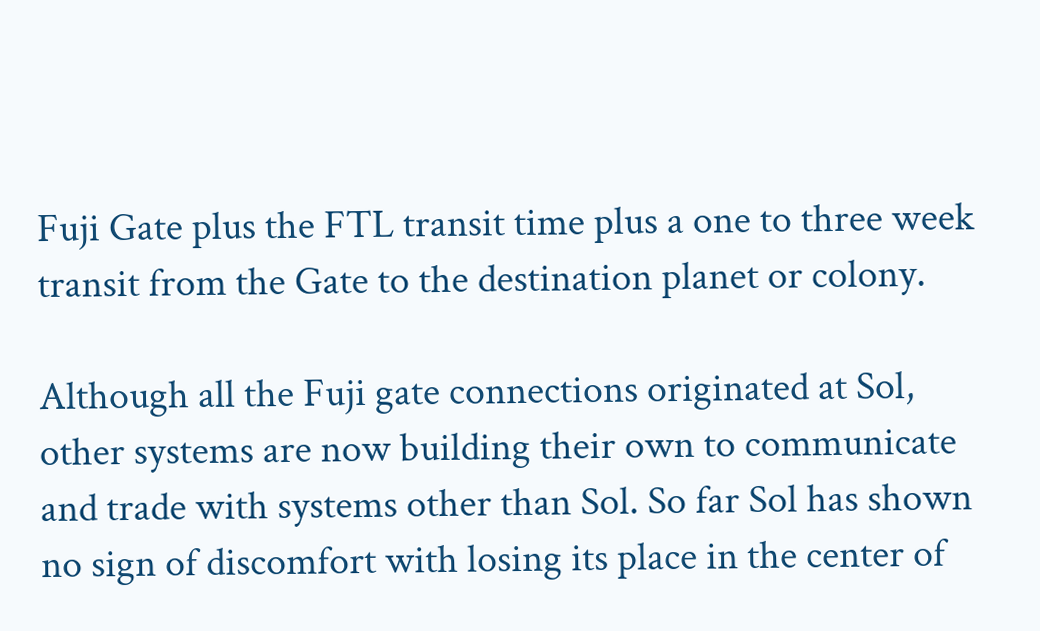Fuji Gate plus the FTL transit time plus a one to three week transit from the Gate to the destination planet or colony.

Although all the Fuji gate connections originated at Sol, other systems are now building their own to communicate and trade with systems other than Sol. So far Sol has shown no sign of discomfort with losing its place in the center of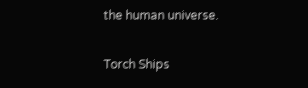the human universe.

Torch Ships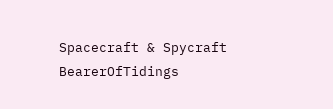Spacecraft & Spycraft BearerOfTidings